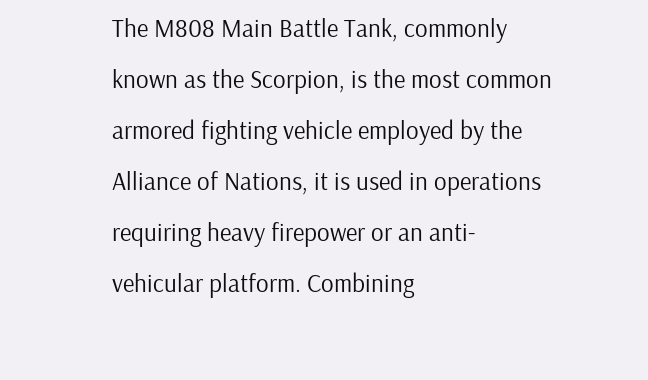The M808 Main Battle Tank, commonly known as the Scorpion, is the most common armored fighting vehicle employed by the Alliance of Nations, it is used in operations requiring heavy firepower or an anti-vehicular platform. Combining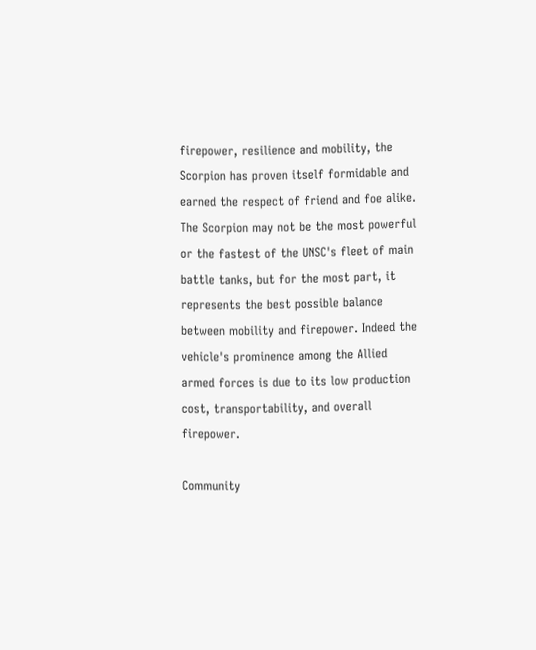firepower, resilience and mobility, the Scorpion has proven itself formidable and earned the respect of friend and foe alike. The Scorpion may not be the most powerful or the fastest of the UNSC's fleet of main battle tanks, but for the most part, it represents the best possible balance between mobility and firepower. Indeed the vehicle's prominence among the Allied armed forces is due to its low production cost, transportability, and overall firepower.

Community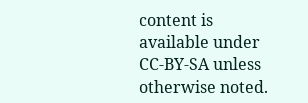content is available under CC-BY-SA unless otherwise noted.